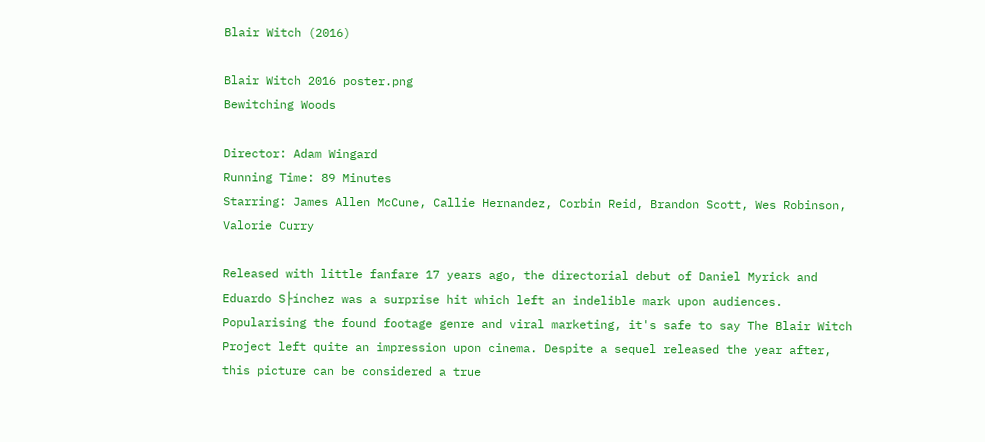Blair Witch (2016)

Blair Witch 2016 poster.png
Bewitching Woods

Director: Adam Wingard
Running Time: 89 Minutes
Starring: James Allen McCune, Callie Hernandez, Corbin Reid, Brandon Scott, Wes Robinson, Valorie Curry

Released with little fanfare 17 years ago, the directorial debut of Daniel Myrick and Eduardo S├ínchez was a surprise hit which left an indelible mark upon audiences. Popularising the found footage genre and viral marketing, it's safe to say The Blair Witch Project left quite an impression upon cinema. Despite a sequel released the year after, this picture can be considered a true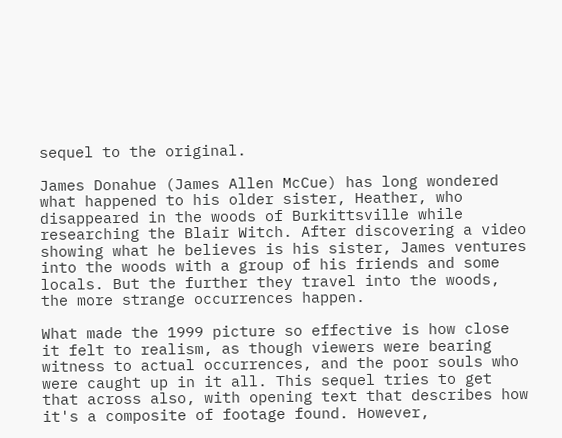sequel to the original.

James Donahue (James Allen McCue) has long wondered what happened to his older sister, Heather, who disappeared in the woods of Burkittsville while researching the Blair Witch. After discovering a video showing what he believes is his sister, James ventures into the woods with a group of his friends and some locals. But the further they travel into the woods, the more strange occurrences happen.

What made the 1999 picture so effective is how close it felt to realism, as though viewers were bearing witness to actual occurrences, and the poor souls who were caught up in it all. This sequel tries to get that across also, with opening text that describes how it's a composite of footage found. However,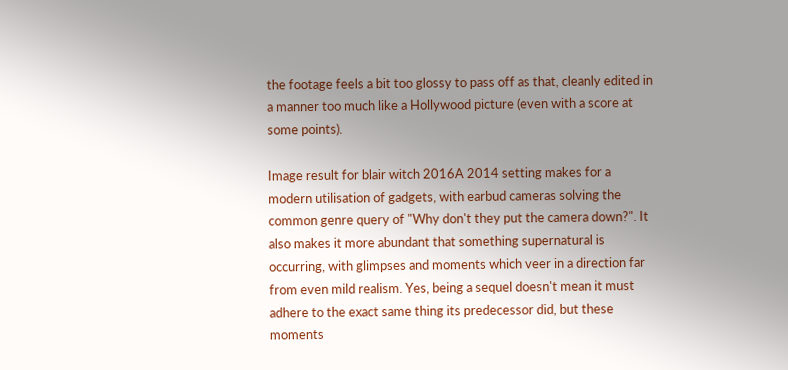the footage feels a bit too glossy to pass off as that, cleanly edited in a manner too much like a Hollywood picture (even with a score at some points).

Image result for blair witch 2016A 2014 setting makes for a modern utilisation of gadgets, with earbud cameras solving the common genre query of "Why don't they put the camera down?". It also makes it more abundant that something supernatural is occurring, with glimpses and moments which veer in a direction far from even mild realism. Yes, being a sequel doesn't mean it must adhere to the exact same thing its predecessor did, but these moments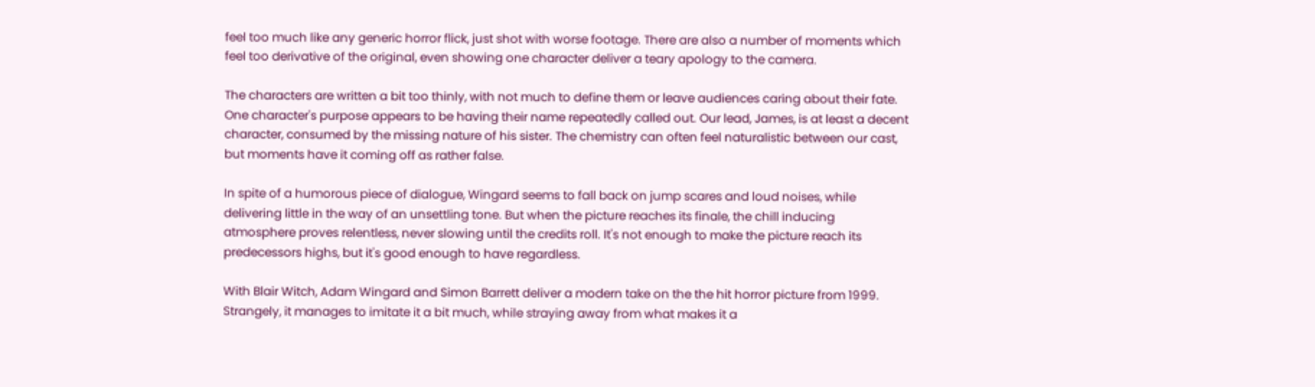feel too much like any generic horror flick, just shot with worse footage. There are also a number of moments which feel too derivative of the original, even showing one character deliver a teary apology to the camera.

The characters are written a bit too thinly, with not much to define them or leave audiences caring about their fate. One character's purpose appears to be having their name repeatedly called out. Our lead, James, is at least a decent character, consumed by the missing nature of his sister. The chemistry can often feel naturalistic between our cast, but moments have it coming off as rather false.

In spite of a humorous piece of dialogue, Wingard seems to fall back on jump scares and loud noises, while delivering little in the way of an unsettling tone. But when the picture reaches its finale, the chill inducing atmosphere proves relentless, never slowing until the credits roll. It's not enough to make the picture reach its predecessors highs, but it's good enough to have regardless.

With Blair Witch, Adam Wingard and Simon Barrett deliver a modern take on the the hit horror picture from 1999. Strangely, it manages to imitate it a bit much, while straying away from what makes it a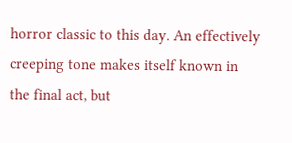horror classic to this day. An effectively creeping tone makes itself known in the final act, but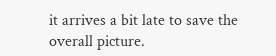it arrives a bit late to save the overall picture.